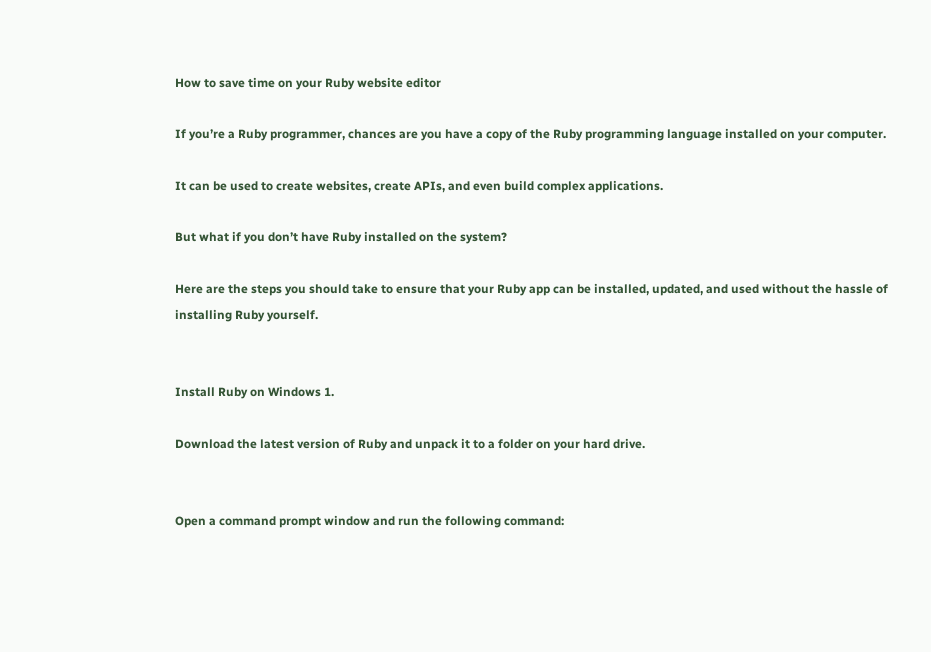How to save time on your Ruby website editor

If you’re a Ruby programmer, chances are you have a copy of the Ruby programming language installed on your computer.

It can be used to create websites, create APIs, and even build complex applications.

But what if you don’t have Ruby installed on the system?

Here are the steps you should take to ensure that your Ruby app can be installed, updated, and used without the hassle of installing Ruby yourself.


Install Ruby on Windows 1.

Download the latest version of Ruby and unpack it to a folder on your hard drive.


Open a command prompt window and run the following command: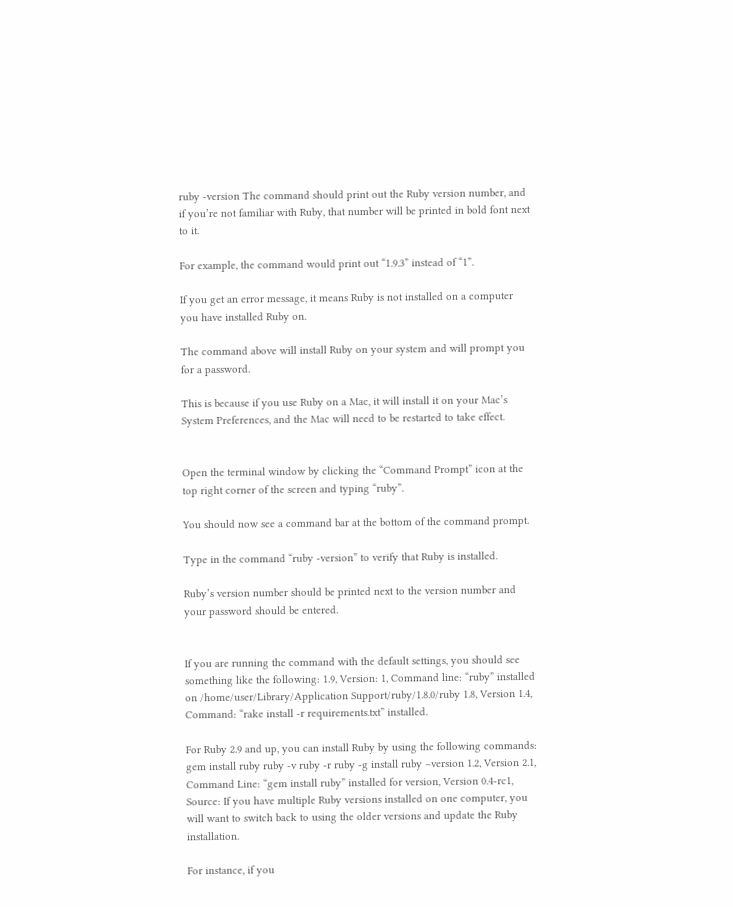ruby -version The command should print out the Ruby version number, and if you’re not familiar with Ruby, that number will be printed in bold font next to it.

For example, the command would print out “1.9.3” instead of “1”.

If you get an error message, it means Ruby is not installed on a computer you have installed Ruby on.

The command above will install Ruby on your system and will prompt you for a password.

This is because if you use Ruby on a Mac, it will install it on your Mac’s System Preferences, and the Mac will need to be restarted to take effect.


Open the terminal window by clicking the “Command Prompt” icon at the top right corner of the screen and typing “ruby”.

You should now see a command bar at the bottom of the command prompt.

Type in the command “ruby -version” to verify that Ruby is installed.

Ruby’s version number should be printed next to the version number and your password should be entered.


If you are running the command with the default settings, you should see something like the following: 1.9, Version: 1, Command line: “ruby” installed on /home/user/Library/Application Support/ruby/1.8.0/ruby 1.8, Version 1.4, Command: “rake install -r requirements.txt” installed.

For Ruby 2.9 and up, you can install Ruby by using the following commands: gem install ruby ruby -v ruby -r ruby -g install ruby –version 1.2, Version 2.1, Command Line: “gem install ruby” installed for version, Version 0.4-rc1, Source: If you have multiple Ruby versions installed on one computer, you will want to switch back to using the older versions and update the Ruby installation.

For instance, if you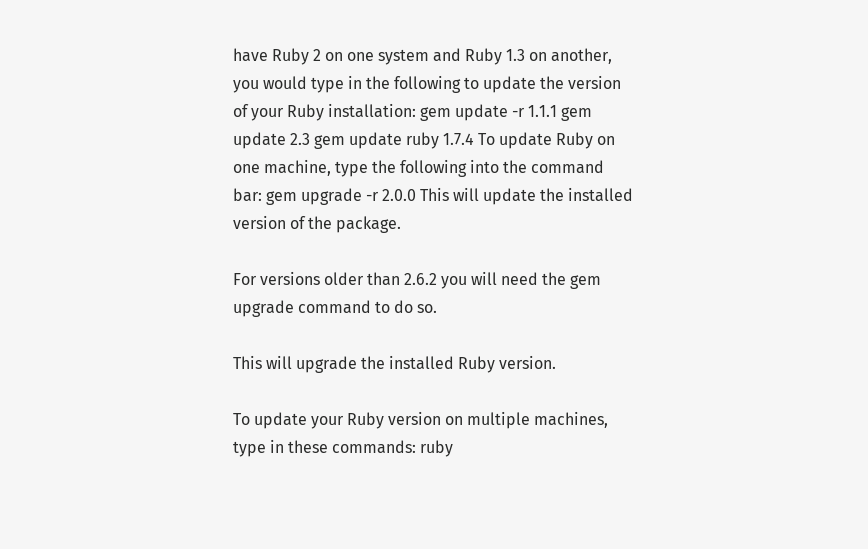have Ruby 2 on one system and Ruby 1.3 on another, you would type in the following to update the version of your Ruby installation: gem update -r 1.1.1 gem update 2.3 gem update ruby 1.7.4 To update Ruby on one machine, type the following into the command bar: gem upgrade -r 2.0.0 This will update the installed version of the package.

For versions older than 2.6.2 you will need the gem upgrade command to do so.

This will upgrade the installed Ruby version.

To update your Ruby version on multiple machines, type in these commands: ruby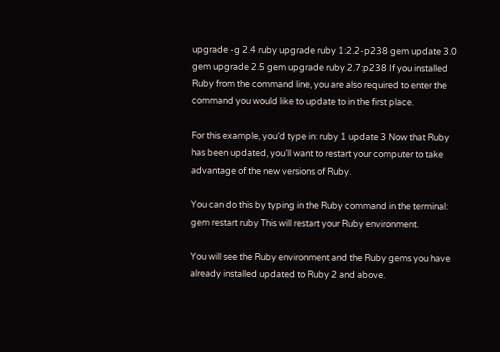upgrade -g 2.4 ruby upgrade ruby 1:2.2-p238 gem update 3.0 gem upgrade 2.5 gem upgrade ruby 2.7:p238 If you installed Ruby from the command line, you are also required to enter the command you would like to update to in the first place.

For this example, you’d type in: ruby 1 update 3 Now that Ruby has been updated, you’ll want to restart your computer to take advantage of the new versions of Ruby.

You can do this by typing in the Ruby command in the terminal: gem restart ruby This will restart your Ruby environment.

You will see the Ruby environment and the Ruby gems you have already installed updated to Ruby 2 and above.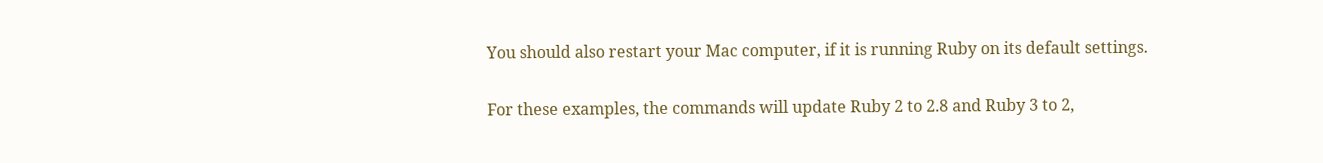You should also restart your Mac computer, if it is running Ruby on its default settings.

For these examples, the commands will update Ruby 2 to 2.8 and Ruby 3 to 2,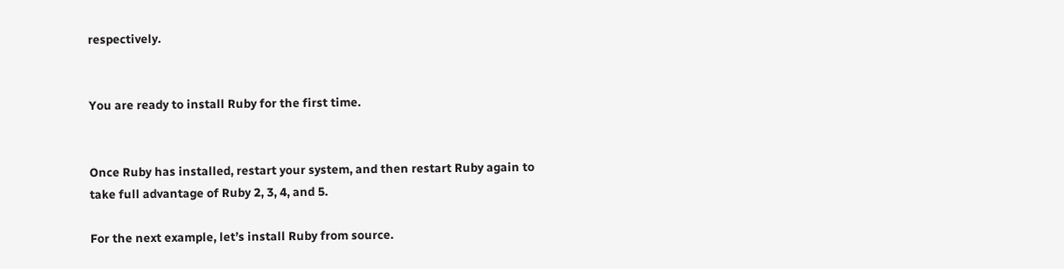respectively.


You are ready to install Ruby for the first time.


Once Ruby has installed, restart your system, and then restart Ruby again to take full advantage of Ruby 2, 3, 4, and 5.

For the next example, let’s install Ruby from source.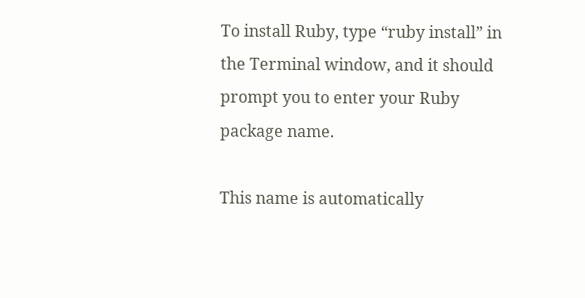To install Ruby, type “ruby install” in the Terminal window, and it should prompt you to enter your Ruby package name.

This name is automatically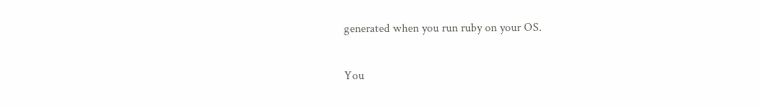generated when you run ruby on your OS.

You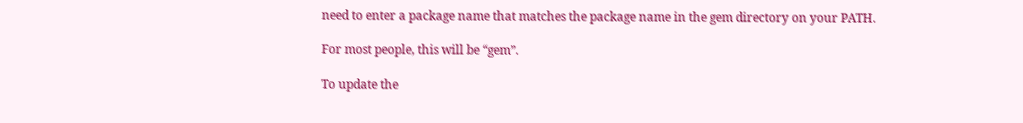need to enter a package name that matches the package name in the gem directory on your PATH.

For most people, this will be “gem”.

To update the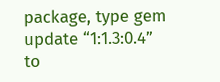package, type gem update “1:1.3:0.4” to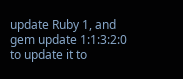update Ruby 1, and gem update 1:1:3:2:0 to update it to